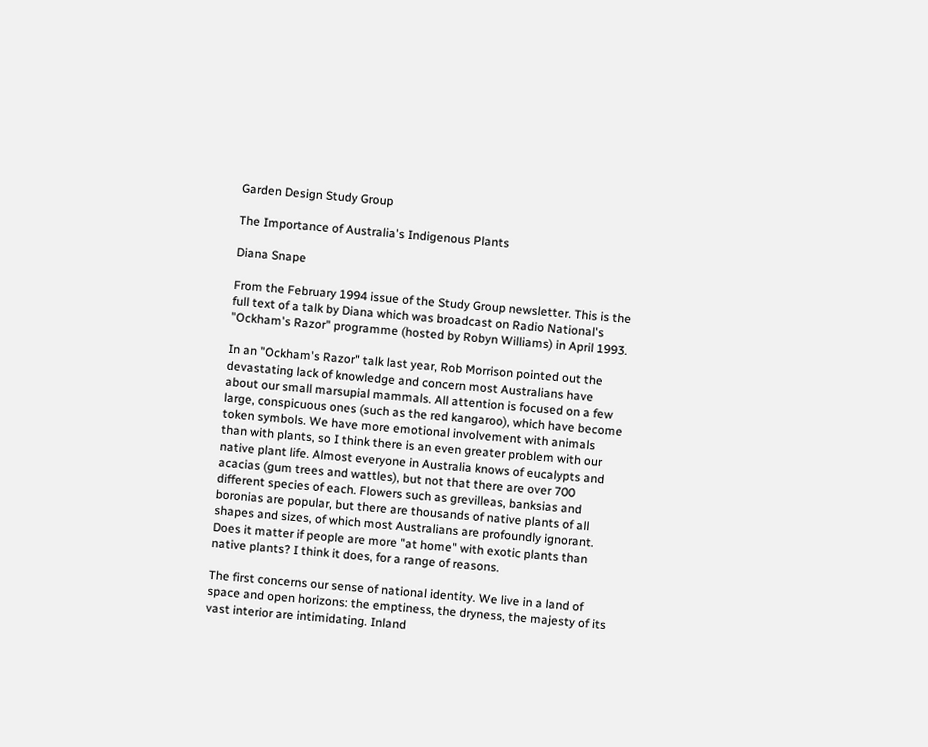Garden Design Study Group

The Importance of Australia's Indigenous Plants

Diana Snape

From the February 1994 issue of the Study Group newsletter. This is the full text of a talk by Diana which was broadcast on Radio National's "Ockham's Razor" programme (hosted by Robyn Williams) in April 1993.

In an "Ockham's Razor" talk last year, Rob Morrison pointed out the devastating lack of knowledge and concern most Australians have about our small marsupial mammals. All attention is focused on a few large, conspicuous ones (such as the red kangaroo), which have become token symbols. We have more emotional involvement with animals than with plants, so I think there is an even greater problem with our native plant life. Almost everyone in Australia knows of eucalypts and acacias (gum trees and wattles), but not that there are over 700 different species of each. Flowers such as grevilleas, banksias and boronias are popular, but there are thousands of native plants of all shapes and sizes, of which most Australians are profoundly ignorant. Does it matter if people are more "at home" with exotic plants than native plants? I think it does, for a range of reasons.

The first concerns our sense of national identity. We live in a land of space and open horizons: the emptiness, the dryness, the majesty of its vast interior are intimidating. Inland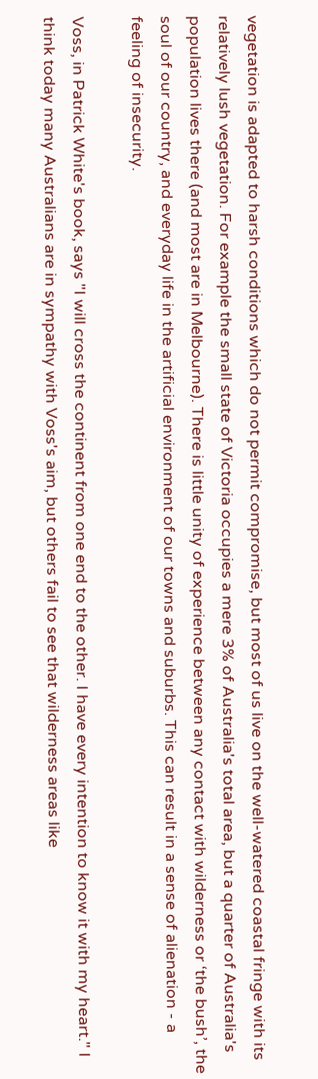vegetation is adapted to harsh conditions which do not permit compromise, but most of us live on the well-watered coastal fringe with its relatively lush vegetation. For example the small state of Victoria occupies a mere 3% of Australia's total area, but a quarter of Australia's population lives there (and most are in Melbourne). There is little unity of experience between any contact with wilderness or ‘the bush’, the soul of our country, and everyday life in the artificial environment of our towns and suburbs. This can result in a sense of alienation - a feeling of insecurity.

Voss, in Patrick White's book, says "I will cross the continent from one end to the other. I have every intention to know it with my heart." I think today many Australians are in sympathy with Voss's aim, but others fail to see that wilderness areas like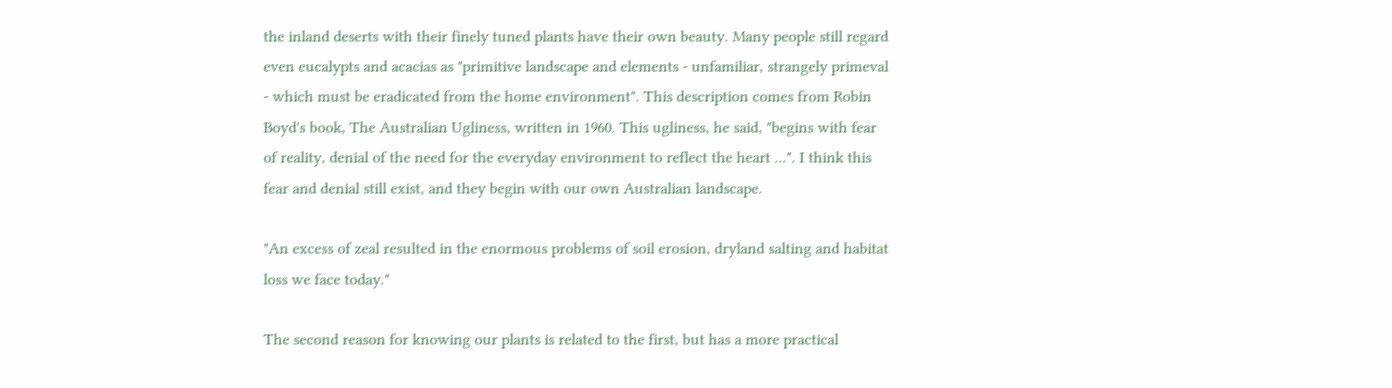the inland deserts with their finely tuned plants have their own beauty. Many people still regard even eucalypts and acacias as "primitive landscape and elements - unfamiliar, strangely primeval - which must be eradicated from the home environment". This description comes from Robin Boyd's book, The Australian Ugliness, written in 1960. This ugliness, he said, "begins with fear of reality, denial of the need for the everyday environment to reflect the heart ...". I think this fear and denial still exist, and they begin with our own Australian landscape.

"An excess of zeal resulted in the enormous problems of soil erosion, dryland salting and habitat loss we face today."

The second reason for knowing our plants is related to the first, but has a more practical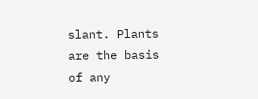slant. Plants are the basis of any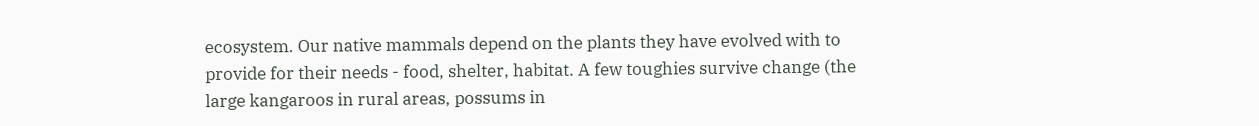ecosystem. Our native mammals depend on the plants they have evolved with to provide for their needs - food, shelter, habitat. A few toughies survive change (the large kangaroos in rural areas, possums in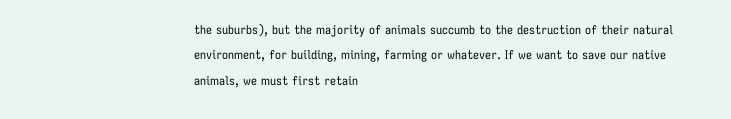the suburbs), but the majority of animals succumb to the destruction of their natural environment, for building, mining, farming or whatever. If we want to save our native animals, we must first retain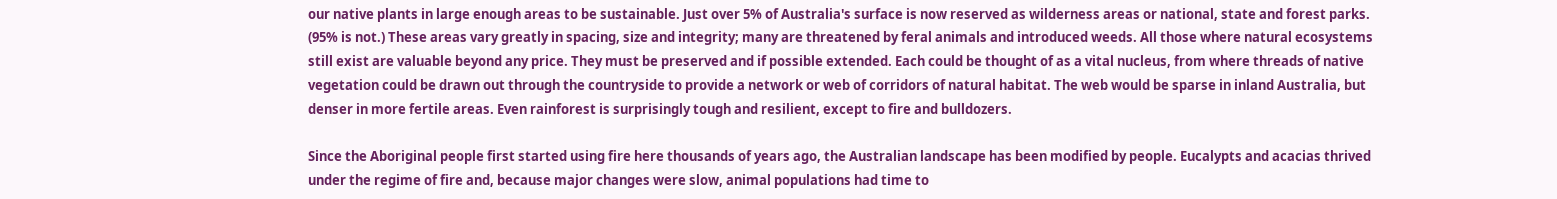our native plants in large enough areas to be sustainable. Just over 5% of Australia's surface is now reserved as wilderness areas or national, state and forest parks. (95% is not.) These areas vary greatly in spacing, size and integrity; many are threatened by feral animals and introduced weeds. All those where natural ecosystems still exist are valuable beyond any price. They must be preserved and if possible extended. Each could be thought of as a vital nucleus, from where threads of native vegetation could be drawn out through the countryside to provide a network or web of corridors of natural habitat. The web would be sparse in inland Australia, but denser in more fertile areas. Even rainforest is surprisingly tough and resilient, except to fire and bulldozers.

Since the Aboriginal people first started using fire here thousands of years ago, the Australian landscape has been modified by people. Eucalypts and acacias thrived under the regime of fire and, because major changes were slow, animal populations had time to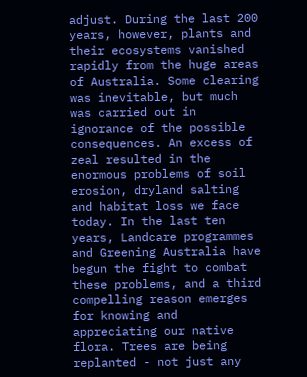adjust. During the last 200 years, however, plants and their ecosystems vanished rapidly from the huge areas of Australia. Some clearing was inevitable, but much was carried out in ignorance of the possible consequences. An excess of zeal resulted in the enormous problems of soil erosion, dryland salting and habitat loss we face today. In the last ten years, Landcare programmes and Greening Australia have begun the fight to combat these problems, and a third compelling reason emerges for knowing and appreciating our native flora. Trees are being replanted - not just any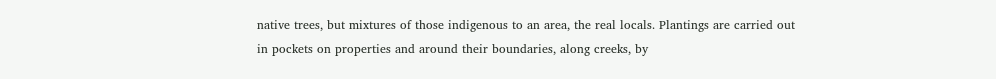native trees, but mixtures of those indigenous to an area, the real locals. Plantings are carried out in pockets on properties and around their boundaries, along creeks, by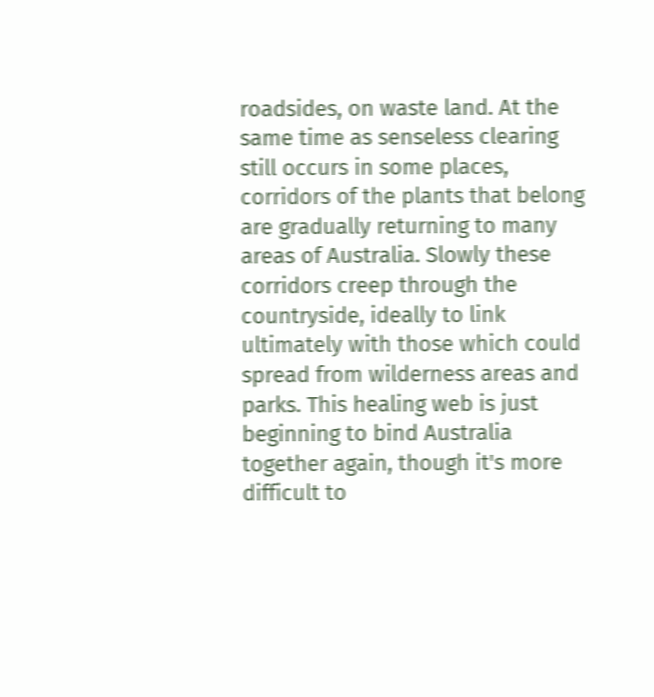roadsides, on waste land. At the same time as senseless clearing still occurs in some places, corridors of the plants that belong are gradually returning to many areas of Australia. Slowly these corridors creep through the countryside, ideally to link ultimately with those which could spread from wilderness areas and parks. This healing web is just beginning to bind Australia together again, though it's more difficult to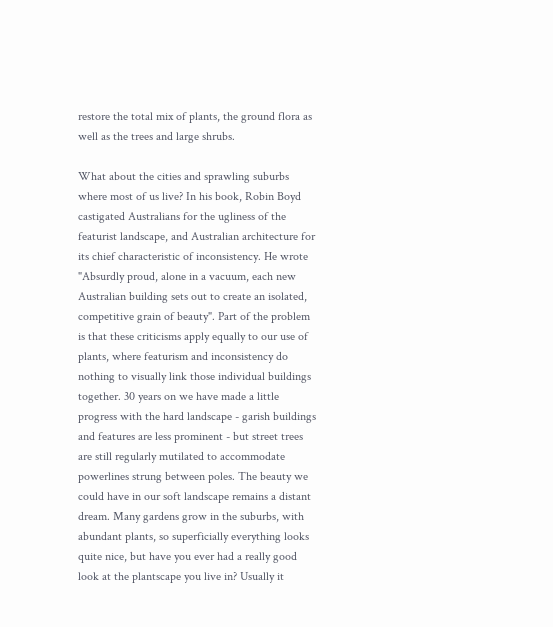restore the total mix of plants, the ground flora as well as the trees and large shrubs.

What about the cities and sprawling suburbs where most of us live? In his book, Robin Boyd castigated Australians for the ugliness of the featurist landscape, and Australian architecture for its chief characteristic of inconsistency. He wrote "Absurdly proud, alone in a vacuum, each new Australian building sets out to create an isolated, competitive grain of beauty". Part of the problem is that these criticisms apply equally to our use of plants, where featurism and inconsistency do nothing to visually link those individual buildings together. 30 years on we have made a little progress with the hard landscape - garish buildings and features are less prominent - but street trees are still regularly mutilated to accommodate powerlines strung between poles. The beauty we could have in our soft landscape remains a distant dream. Many gardens grow in the suburbs, with abundant plants, so superficially everything looks quite nice, but have you ever had a really good look at the plantscape you live in? Usually it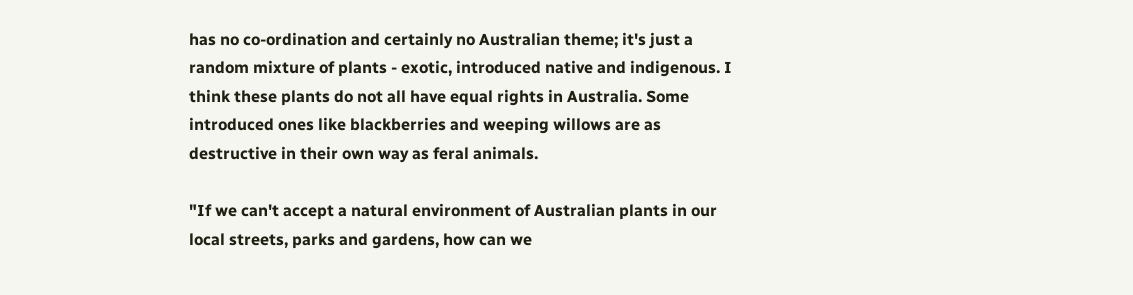has no co-ordination and certainly no Australian theme; it's just a random mixture of plants - exotic, introduced native and indigenous. I think these plants do not all have equal rights in Australia. Some introduced ones like blackberries and weeping willows are as destructive in their own way as feral animals.

"If we can't accept a natural environment of Australian plants in our local streets, parks and gardens, how can we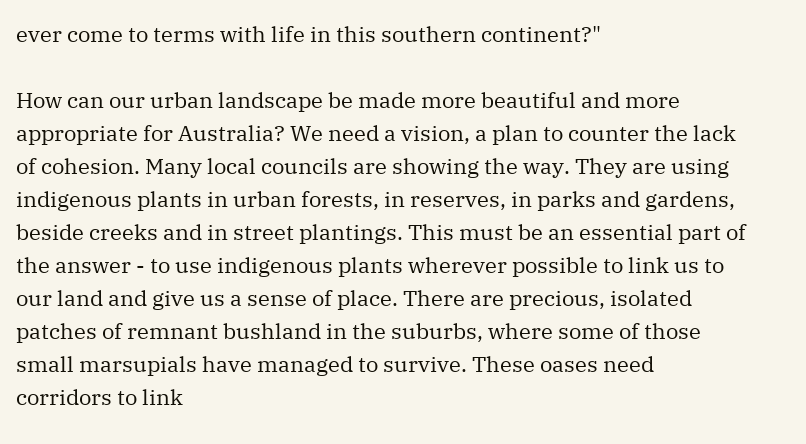ever come to terms with life in this southern continent?"

How can our urban landscape be made more beautiful and more appropriate for Australia? We need a vision, a plan to counter the lack of cohesion. Many local councils are showing the way. They are using indigenous plants in urban forests, in reserves, in parks and gardens, beside creeks and in street plantings. This must be an essential part of the answer - to use indigenous plants wherever possible to link us to our land and give us a sense of place. There are precious, isolated patches of remnant bushland in the suburbs, where some of those small marsupials have managed to survive. These oases need corridors to link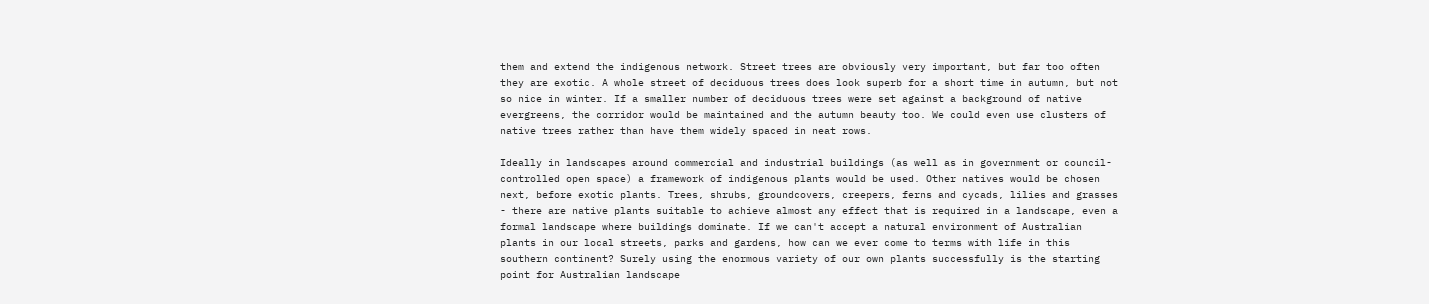them and extend the indigenous network. Street trees are obviously very important, but far too often they are exotic. A whole street of deciduous trees does look superb for a short time in autumn, but not so nice in winter. If a smaller number of deciduous trees were set against a background of native evergreens, the corridor would be maintained and the autumn beauty too. We could even use clusters of native trees rather than have them widely spaced in neat rows.

Ideally in landscapes around commercial and industrial buildings (as well as in government or council-controlled open space) a framework of indigenous plants would be used. Other natives would be chosen next, before exotic plants. Trees, shrubs, groundcovers, creepers, ferns and cycads, lilies and grasses - there are native plants suitable to achieve almost any effect that is required in a landscape, even a formal landscape where buildings dominate. If we can't accept a natural environment of Australian plants in our local streets, parks and gardens, how can we ever come to terms with life in this southern continent? Surely using the enormous variety of our own plants successfully is the starting point for Australian landscape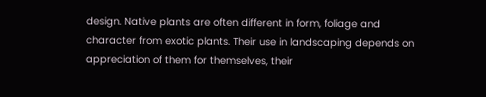design. Native plants are often different in form, foliage and character from exotic plants. Their use in landscaping depends on appreciation of them for themselves, their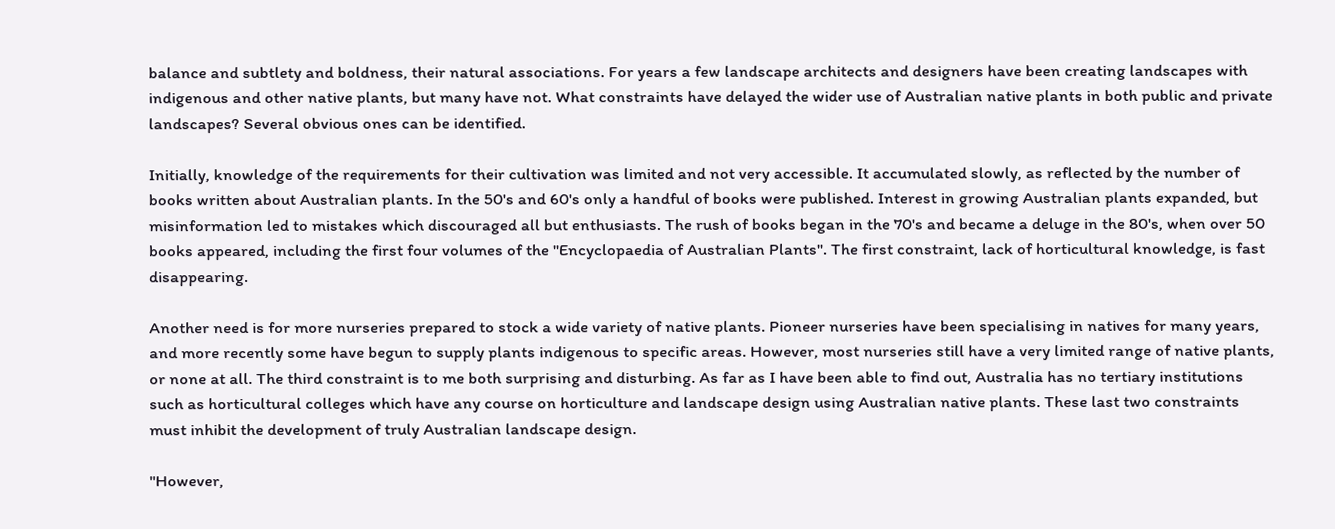balance and subtlety and boldness, their natural associations. For years a few landscape architects and designers have been creating landscapes with indigenous and other native plants, but many have not. What constraints have delayed the wider use of Australian native plants in both public and private landscapes? Several obvious ones can be identified.

Initially, knowledge of the requirements for their cultivation was limited and not very accessible. It accumulated slowly, as reflected by the number of books written about Australian plants. In the 50's and 60's only a handful of books were published. Interest in growing Australian plants expanded, but misinformation led to mistakes which discouraged all but enthusiasts. The rush of books began in the 70's and became a deluge in the 80's, when over 50 books appeared, including the first four volumes of the "Encyclopaedia of Australian Plants". The first constraint, lack of horticultural knowledge, is fast disappearing.

Another need is for more nurseries prepared to stock a wide variety of native plants. Pioneer nurseries have been specialising in natives for many years, and more recently some have begun to supply plants indigenous to specific areas. However, most nurseries still have a very limited range of native plants, or none at all. The third constraint is to me both surprising and disturbing. As far as I have been able to find out, Australia has no tertiary institutions such as horticultural colleges which have any course on horticulture and landscape design using Australian native plants. These last two constraints must inhibit the development of truly Australian landscape design.

"However,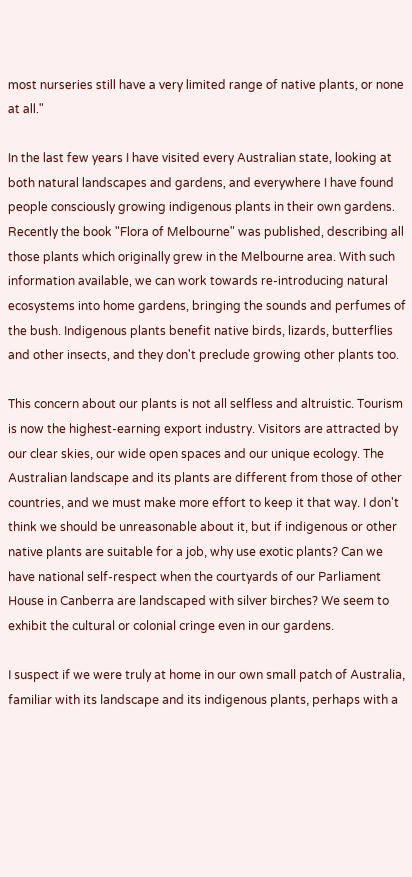most nurseries still have a very limited range of native plants, or none at all."

In the last few years I have visited every Australian state, looking at both natural landscapes and gardens, and everywhere I have found people consciously growing indigenous plants in their own gardens. Recently the book "Flora of Melbourne" was published, describing all those plants which originally grew in the Melbourne area. With such information available, we can work towards re-introducing natural ecosystems into home gardens, bringing the sounds and perfumes of the bush. Indigenous plants benefit native birds, lizards, butterflies and other insects, and they don't preclude growing other plants too.

This concern about our plants is not all selfless and altruistic. Tourism is now the highest-earning export industry. Visitors are attracted by our clear skies, our wide open spaces and our unique ecology. The Australian landscape and its plants are different from those of other countries, and we must make more effort to keep it that way. I don't think we should be unreasonable about it, but if indigenous or other native plants are suitable for a job, why use exotic plants? Can we have national self-respect when the courtyards of our Parliament House in Canberra are landscaped with silver birches? We seem to exhibit the cultural or colonial cringe even in our gardens.

I suspect if we were truly at home in our own small patch of Australia, familiar with its landscape and its indigenous plants, perhaps with a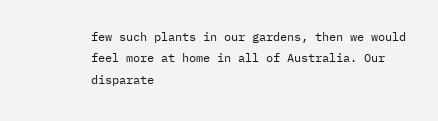few such plants in our gardens, then we would feel more at home in all of Australia. Our disparate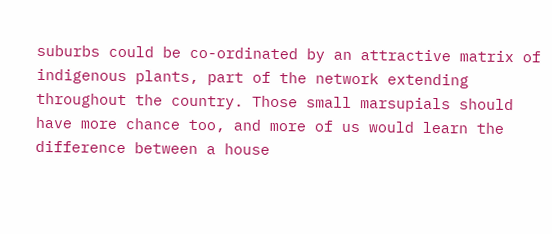suburbs could be co-ordinated by an attractive matrix of indigenous plants, part of the network extending throughout the country. Those small marsupials should have more chance too, and more of us would learn the difference between a house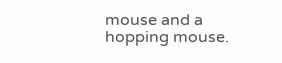mouse and a hopping mouse.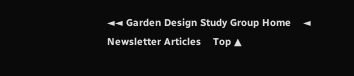◄◄ Garden Design Study Group Home    ◄ Newsletter Articles    Top ▲